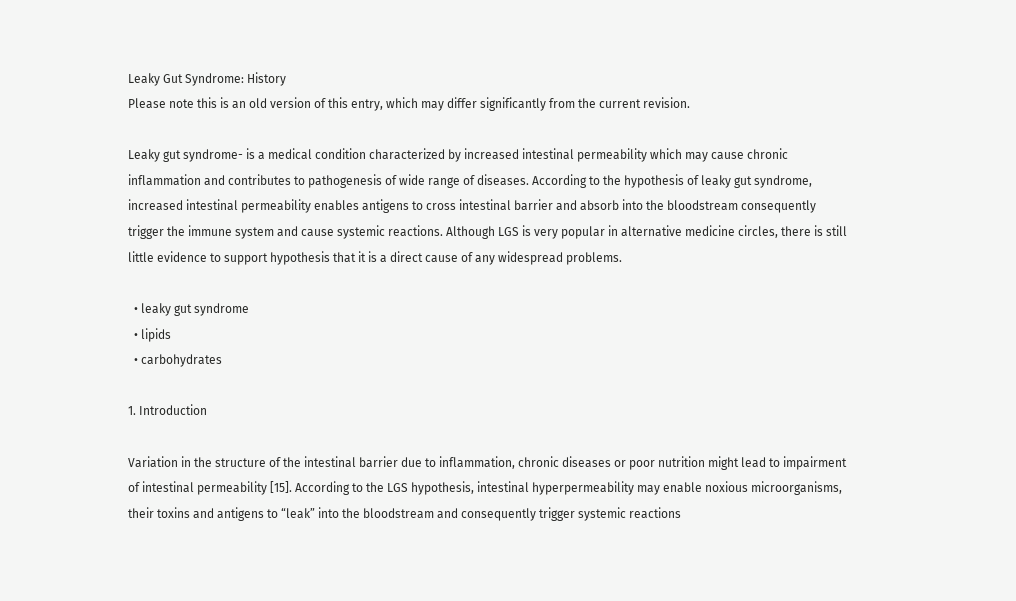Leaky Gut Syndrome: History
Please note this is an old version of this entry, which may differ significantly from the current revision.

Leaky gut syndrome- is a medical condition characterized by increased intestinal permeability which may cause chronic inflammation and contributes to pathogenesis of wide range of diseases. According to the hypothesis of leaky gut syndrome, increased intestinal permeability enables antigens to cross intestinal barrier and absorb into the bloodstream consequently trigger the immune system and cause systemic reactions. Although LGS is very popular in alternative medicine circles, there is still little evidence to support hypothesis that it is a direct cause of any widespread problems.

  • leaky gut syndrome
  • lipids
  • carbohydrates

1. Introduction

Variation in the structure of the intestinal barrier due to inflammation, chronic diseases or poor nutrition might lead to impairment of intestinal permeability [15]. According to the LGS hypothesis, intestinal hyperpermeability may enable noxious microorganisms, their toxins and antigens to “leak” into the bloodstream and consequently trigger systemic reactions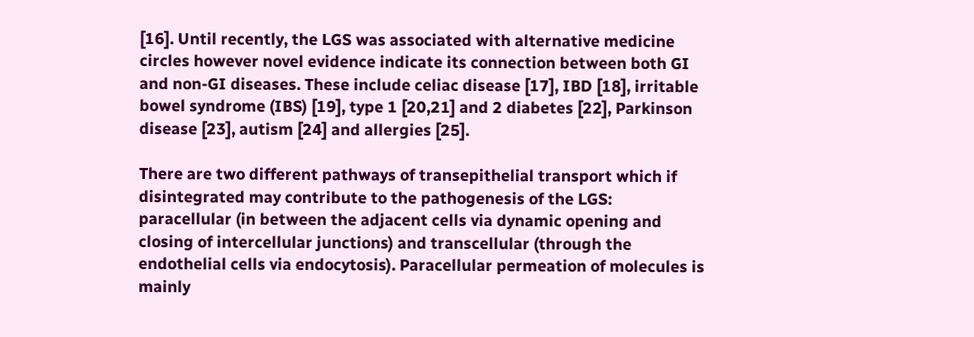[16]. Until recently, the LGS was associated with alternative medicine circles however novel evidence indicate its connection between both GI and non-GI diseases. These include celiac disease [17], IBD [18], irritable bowel syndrome (IBS) [19], type 1 [20,21] and 2 diabetes [22], Parkinson disease [23], autism [24] and allergies [25].

There are two different pathways of transepithelial transport which if disintegrated may contribute to the pathogenesis of the LGS: paracellular (in between the adjacent cells via dynamic opening and closing of intercellular junctions) and transcellular (through the endothelial cells via endocytosis). Paracellular permeation of molecules is mainly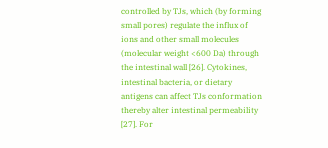controlled by TJs, which (by forming small pores) regulate the influx of ions and other small molecules (molecular weight <600 Da) through the intestinal wall [26]. Cytokines, intestinal bacteria, or dietary antigens can affect TJs conformation thereby alter intestinal permeability [27]. For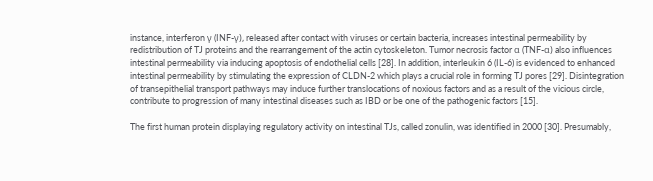instance, interferon γ (INF-γ), released after contact with viruses or certain bacteria, increases intestinal permeability by redistribution of TJ proteins and the rearrangement of the actin cytoskeleton. Tumor necrosis factor α (TNF-α) also influences intestinal permeability via inducing apoptosis of endothelial cells [28]. In addition, interleukin 6 (IL-6) is evidenced to enhanced intestinal permeability by stimulating the expression of CLDN-2 which plays a crucial role in forming TJ pores [29]. Disintegration of transepithelial transport pathways may induce further translocations of noxious factors and as a result of the vicious circle, contribute to progression of many intestinal diseases such as IBD or be one of the pathogenic factors [15].

The first human protein displaying regulatory activity on intestinal TJs, called zonulin, was identified in 2000 [30]. Presumably,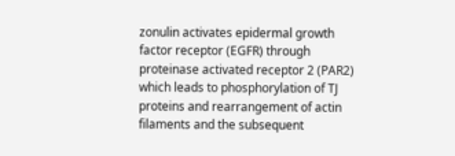zonulin activates epidermal growth factor receptor (EGFR) through proteinase activated receptor 2 (PAR2) which leads to phosphorylation of TJ proteins and rearrangement of actin filaments and the subsequent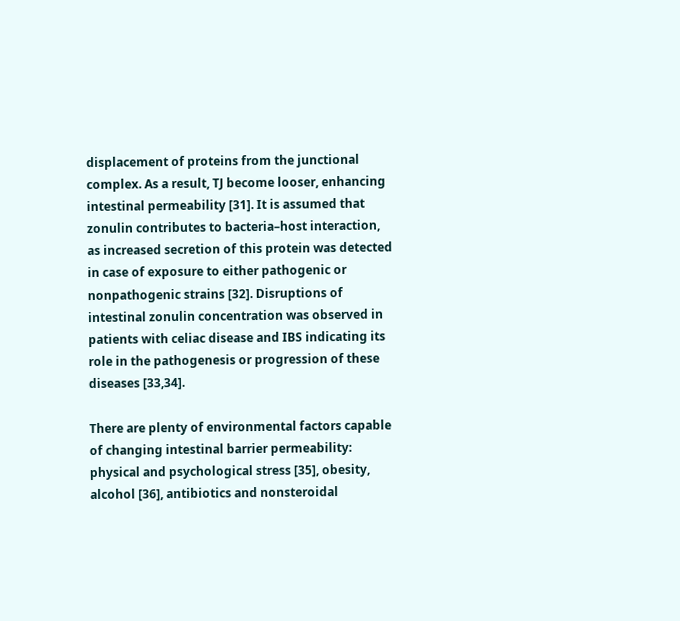displacement of proteins from the junctional complex. As a result, TJ become looser, enhancing intestinal permeability [31]. It is assumed that zonulin contributes to bacteria–host interaction, as increased secretion of this protein was detected in case of exposure to either pathogenic or nonpathogenic strains [32]. Disruptions of intestinal zonulin concentration was observed in patients with celiac disease and IBS indicating its role in the pathogenesis or progression of these diseases [33,34].

There are plenty of environmental factors capable of changing intestinal barrier permeability: physical and psychological stress [35], obesity, alcohol [36], antibiotics and nonsteroidal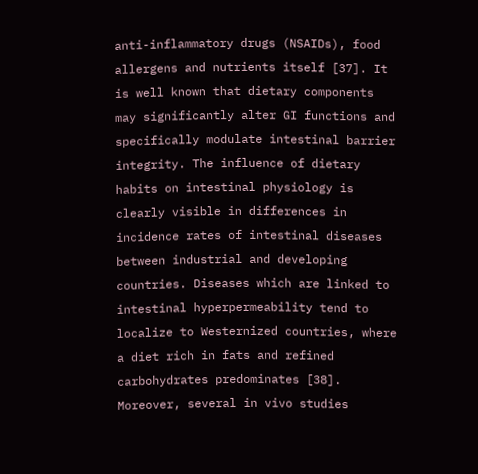anti-inflammatory drugs (NSAIDs), food allergens and nutrients itself [37]. It is well known that dietary components may significantly alter GI functions and specifically modulate intestinal barrier integrity. The influence of dietary habits on intestinal physiology is clearly visible in differences in incidence rates of intestinal diseases between industrial and developing countries. Diseases which are linked to intestinal hyperpermeability tend to localize to Westernized countries, where a diet rich in fats and refined carbohydrates predominates [38]. Moreover, several in vivo studies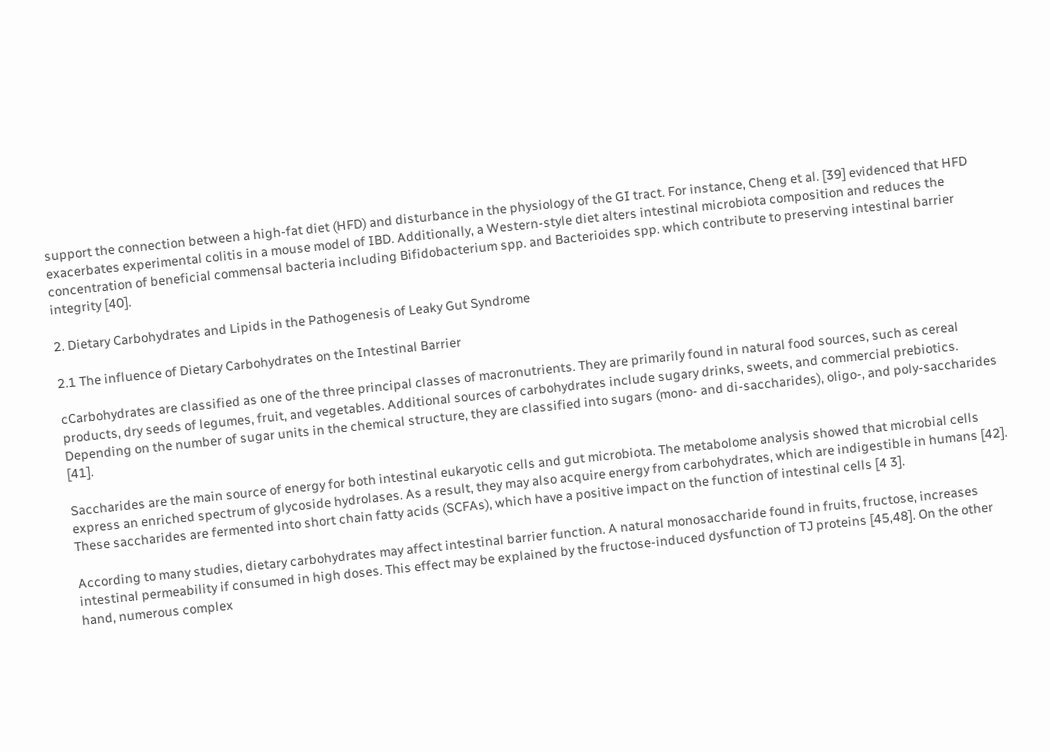support the connection between a high-fat diet (HFD) and disturbance in the physiology of the GI tract. For instance, Cheng et al. [39] evidenced that HFD exacerbates experimental colitis in a mouse model of IBD. Additionally, a Western-style diet alters intestinal microbiota composition and reduces the concentration of beneficial commensal bacteria including Bifidobacterium spp. and Bacterioides spp. which contribute to preserving intestinal barrier integrity [40].

2. Dietary Carbohydrates and Lipids in the Pathogenesis of Leaky Gut Syndrome

2.1 The influence of Dietary Carbohydrates on the Intestinal Barrier

cCarbohydrates are classified as one of the three principal classes of macronutrients. They are primarily found in natural food sources, such as cereal products, dry seeds of legumes, fruit, and vegetables. Additional sources of carbohydrates include sugary drinks, sweets, and commercial prebiotics. Depending on the number of sugar units in the chemical structure, they are classified into sugars (mono- and di-saccharides), oligo-, and poly-saccharides [41].

Saccharides are the main source of energy for both intestinal eukaryotic cells and gut microbiota. The metabolome analysis showed that microbial cells express an enriched spectrum of glycoside hydrolases. As a result, they may also acquire energy from carbohydrates, which are indigestible in humans [42]. These saccharides are fermented into short chain fatty acids (SCFAs), which have a positive impact on the function of intestinal cells [4 3].

According to many studies, dietary carbohydrates may affect intestinal barrier function. A natural monosaccharide found in fruits, fructose, increases intestinal permeability if consumed in high doses. This effect may be explained by the fructose-induced dysfunction of TJ proteins [45,48]. On the other hand, numerous complex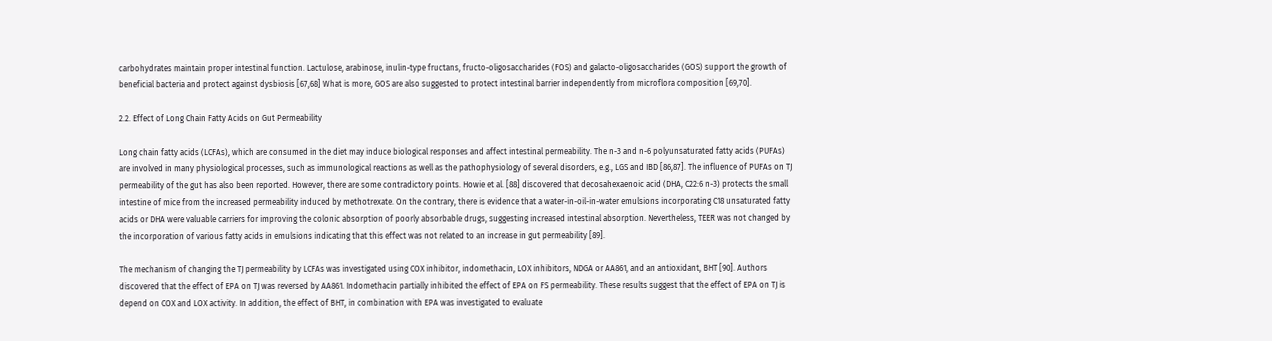carbohydrates maintain proper intestinal function. Lactulose, arabinose, inulin-type fructans, fructo-oligosaccharides (FOS) and galacto-oligosaccharides (GOS) support the growth of beneficial bacteria and protect against dysbiosis [67,68] What is more, GOS are also suggested to protect intestinal barrier independently from microflora composition [69,70].

2.2. Effect of Long Chain Fatty Acids on Gut Permeability

Long chain fatty acids (LCFAs), which are consumed in the diet may induce biological responses and affect intestinal permeability. The n-3 and n-6 polyunsaturated fatty acids (PUFAs) are involved in many physiological processes, such as immunological reactions as well as the pathophysiology of several disorders, e.g., LGS and IBD [86,87]. The influence of PUFAs on TJ permeability of the gut has also been reported. However, there are some contradictory points. Howie et al. [88] discovered that decosahexaenoic acid (DHA, C22:6 n-3) protects the small intestine of mice from the increased permeability induced by methotrexate. On the contrary, there is evidence that a water-in-oil-in-water emulsions incorporating C18 unsaturated fatty acids or DHA were valuable carriers for improving the colonic absorption of poorly absorbable drugs, suggesting increased intestinal absorption. Nevertheless, TEER was not changed by the incorporation of various fatty acids in emulsions indicating that this effect was not related to an increase in gut permeability [89].

The mechanism of changing the TJ permeability by LCFAs was investigated using COX inhibitor, indomethacin, LOX inhibitors, NDGA or AA861, and an antioxidant, BHT [90]. Authors discovered that the effect of EPA on TJ was reversed by AA861. Indomethacin partially inhibited the effect of EPA on FS permeability. These results suggest that the effect of EPA on TJ is depend on COX and LOX activity. In addition, the effect of BHT, in combination with EPA was investigated to evaluate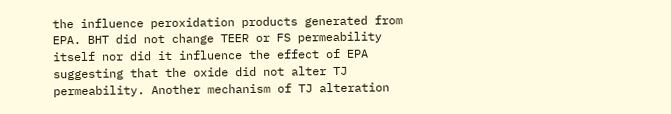the influence peroxidation products generated from EPA. BHT did not change TEER or FS permeability itself nor did it influence the effect of EPA suggesting that the oxide did not alter TJ permeability. Another mechanism of TJ alteration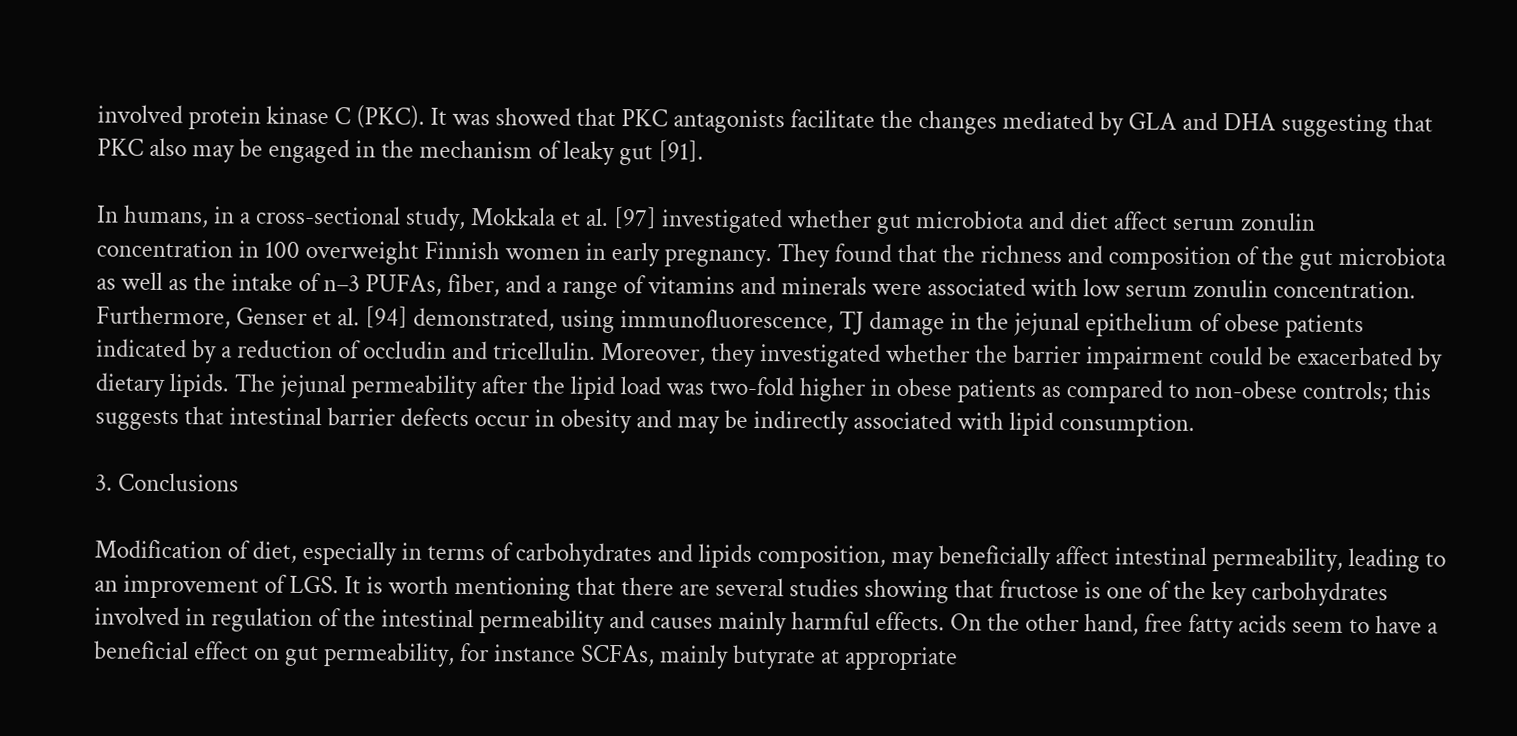involved protein kinase C (PKC). It was showed that PKC antagonists facilitate the changes mediated by GLA and DHA suggesting that PKC also may be engaged in the mechanism of leaky gut [91].

In humans, in a cross-sectional study, Mokkala et al. [97] investigated whether gut microbiota and diet affect serum zonulin concentration in 100 overweight Finnish women in early pregnancy. They found that the richness and composition of the gut microbiota as well as the intake of n–3 PUFAs, fiber, and a range of vitamins and minerals were associated with low serum zonulin concentration. Furthermore, Genser et al. [94] demonstrated, using immunofluorescence, TJ damage in the jejunal epithelium of obese patients indicated by a reduction of occludin and tricellulin. Moreover, they investigated whether the barrier impairment could be exacerbated by dietary lipids. The jejunal permeability after the lipid load was two-fold higher in obese patients as compared to non-obese controls; this suggests that intestinal barrier defects occur in obesity and may be indirectly associated with lipid consumption.

3. Conclusions

Modification of diet, especially in terms of carbohydrates and lipids composition, may beneficially affect intestinal permeability, leading to an improvement of LGS. It is worth mentioning that there are several studies showing that fructose is one of the key carbohydrates involved in regulation of the intestinal permeability and causes mainly harmful effects. On the other hand, free fatty acids seem to have a beneficial effect on gut permeability, for instance SCFAs, mainly butyrate at appropriate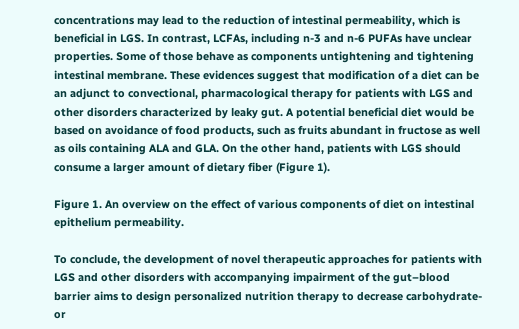concentrations may lead to the reduction of intestinal permeability, which is beneficial in LGS. In contrast, LCFAs, including n-3 and n-6 PUFAs have unclear properties. Some of those behave as components untightening and tightening intestinal membrane. These evidences suggest that modification of a diet can be an adjunct to convectional, pharmacological therapy for patients with LGS and other disorders characterized by leaky gut. A potential beneficial diet would be based on avoidance of food products, such as fruits abundant in fructose as well as oils containing ALA and GLA. On the other hand, patients with LGS should consume a larger amount of dietary fiber (Figure 1).

Figure 1. An overview on the effect of various components of diet on intestinal epithelium permeability.

To conclude, the development of novel therapeutic approaches for patients with LGS and other disorders with accompanying impairment of the gut–blood barrier aims to design personalized nutrition therapy to decrease carbohydrate- or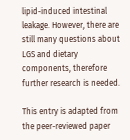lipid-induced intestinal leakage. However, there are still many questions about LGS and dietary components, therefore further research is needed.

This entry is adapted from the peer-reviewed paper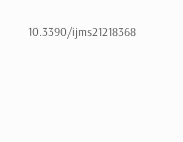10.3390/ijms21218368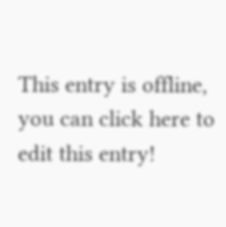This entry is offline, you can click here to edit this entry!